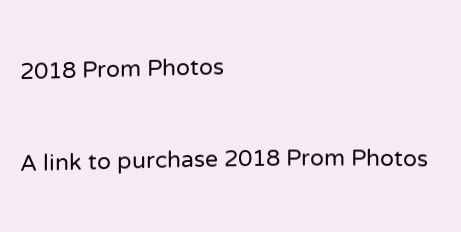2018 Prom Photos

A link to purchase 2018 Prom Photos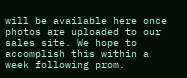will be available here once photos are uploaded to our sales site. We hope to accomplish this within a week following prom.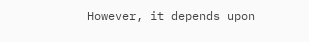However, it depends upon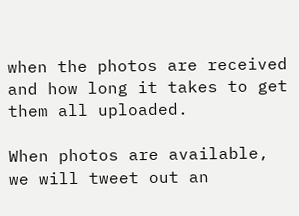when the photos are received and how long it takes to get them all uploaded.

When photos are available, we will tweet out an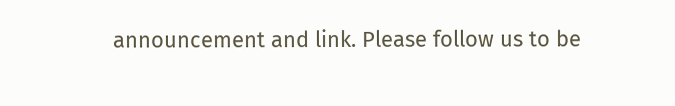announcement and link. Please follow us to be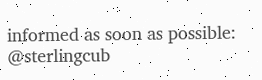informed as soon as possible: @sterlingcub